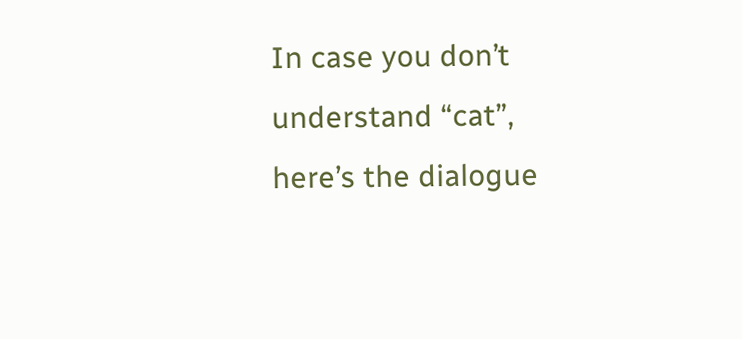In case you don’t understand “cat”, here’s the dialogue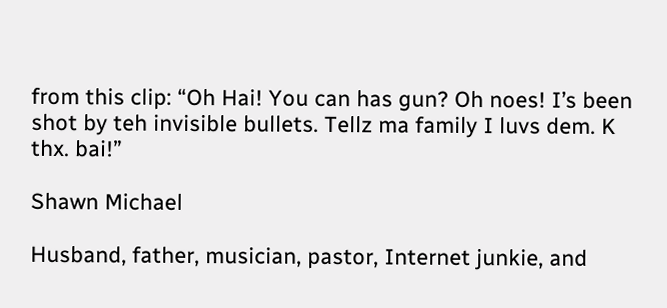from this clip: “Oh Hai! You can has gun? Oh noes! I’s been shot by teh invisible bullets. Tellz ma family I luvs dem. K thx. bai!”

Shawn Michael

Husband, father, musician, pastor, Internet junkie, and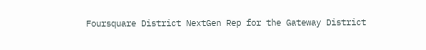Foursquare District NextGen Rep for the Gateway District